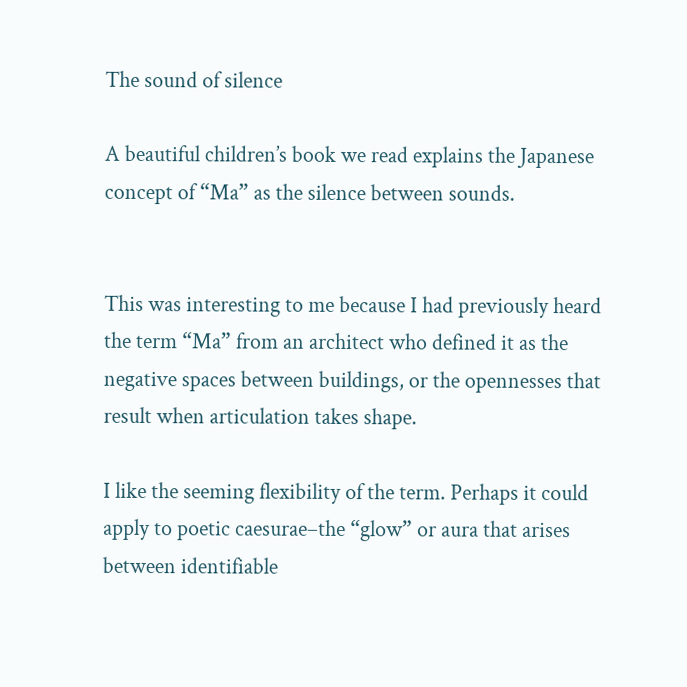The sound of silence

A beautiful children’s book we read explains the Japanese concept of “Ma” as the silence between sounds.


This was interesting to me because I had previously heard the term “Ma” from an architect who defined it as the negative spaces between buildings, or the opennesses that result when articulation takes shape.

I like the seeming flexibility of the term. Perhaps it could apply to poetic caesurae–the “glow” or aura that arises between identifiable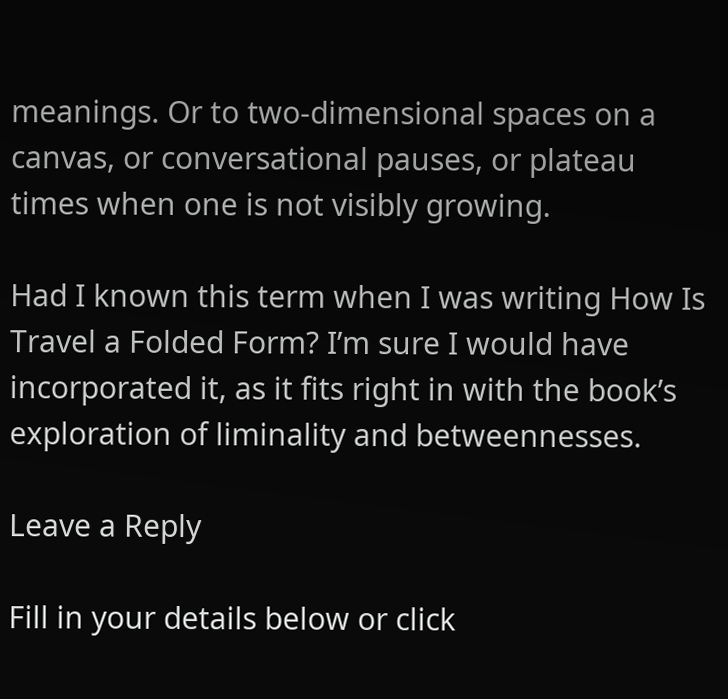meanings. Or to two-dimensional spaces on a canvas, or conversational pauses, or plateau times when one is not visibly growing.

Had I known this term when I was writing How Is Travel a Folded Form? I’m sure I would have incorporated it, as it fits right in with the book’s exploration of liminality and betweennesses.

Leave a Reply

Fill in your details below or click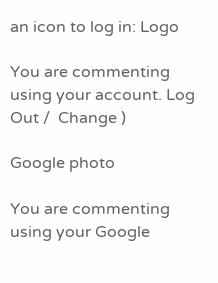an icon to log in: Logo

You are commenting using your account. Log Out /  Change )

Google photo

You are commenting using your Google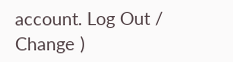account. Log Out /  Change )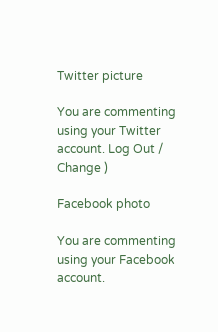Twitter picture

You are commenting using your Twitter account. Log Out /  Change )

Facebook photo

You are commenting using your Facebook account.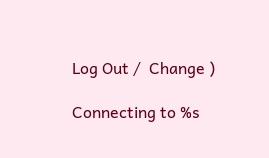Log Out /  Change )

Connecting to %s